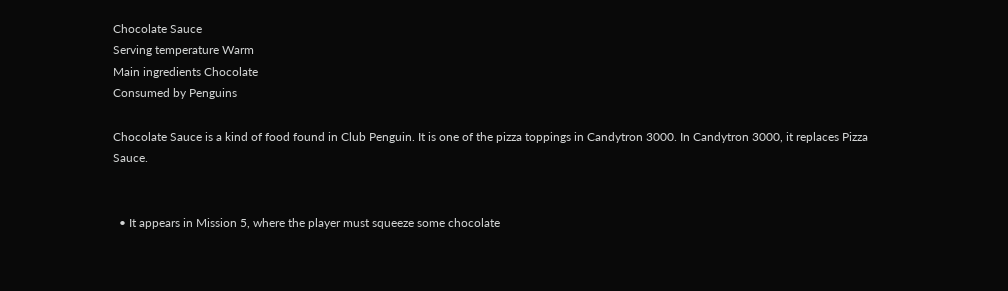Chocolate Sauce
Serving temperature Warm
Main ingredients Chocolate
Consumed by Penguins

Chocolate Sauce is a kind of food found in Club Penguin. It is one of the pizza toppings in Candytron 3000. In Candytron 3000, it replaces Pizza Sauce.


  • It appears in Mission 5, where the player must squeeze some chocolate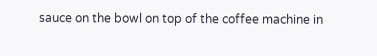sauce on the bowl on top of the coffee machine in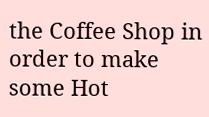the Coffee Shop in order to make some Hot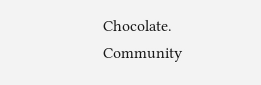Chocolate.
Community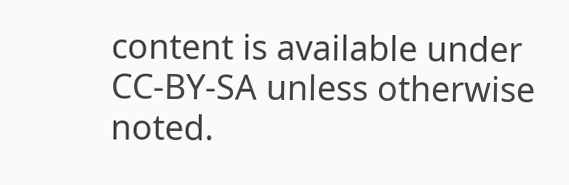content is available under CC-BY-SA unless otherwise noted.